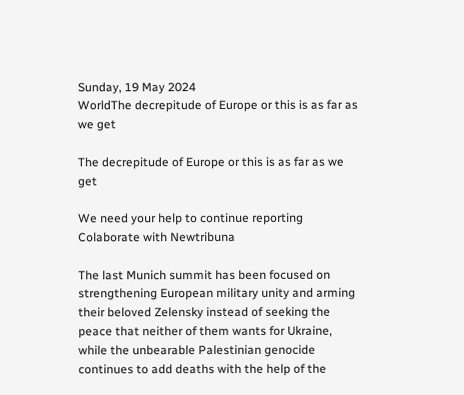Sunday, 19 May 2024
WorldThe decrepitude of Europe or this is as far as we get

The decrepitude of Europe or this is as far as we get

We need your help to continue reporting
Colaborate with Newtribuna

The last Munich summit has been focused on strengthening European military unity and arming their beloved Zelensky instead of seeking the peace that neither of them wants for Ukraine, while the unbearable Palestinian genocide continues to add deaths with the help of the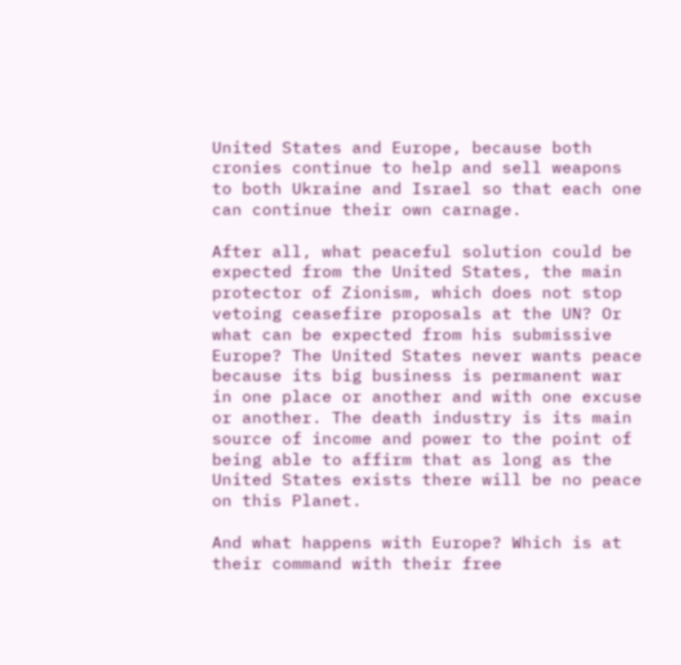United States and Europe, because both cronies continue to help and sell weapons to both Ukraine and Israel so that each one can continue their own carnage.

After all, what peaceful solution could be expected from the United States, the main protector of Zionism, which does not stop vetoing ceasefire proposals at the UN? Or what can be expected from his submissive Europe? The United States never wants peace because its big business is permanent war in one place or another and with one excuse or another. The death industry is its main source of income and power to the point of being able to affirm that as long as the United States exists there will be no peace on this Planet.

And what happens with Europe? Which is at their command with their free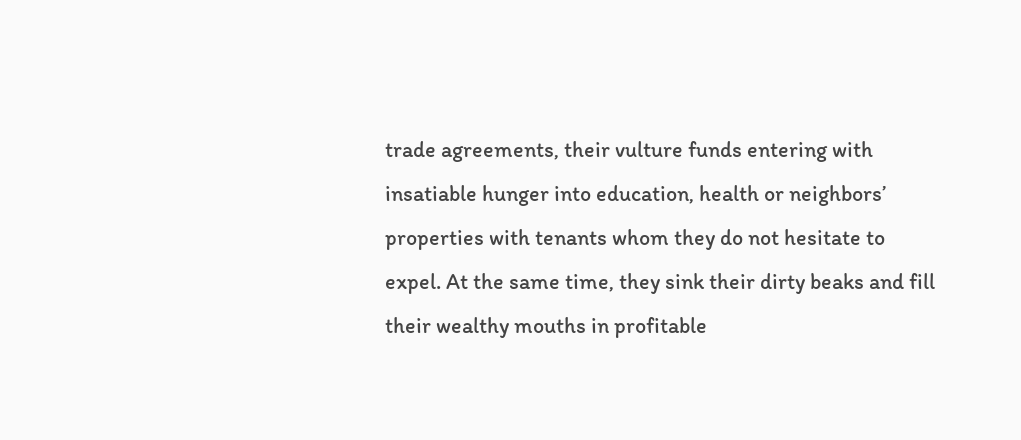trade agreements, their vulture funds entering with insatiable hunger into education, health or neighbors’ properties with tenants whom they do not hesitate to expel. At the same time, they sink their dirty beaks and fill their wealthy mouths in profitable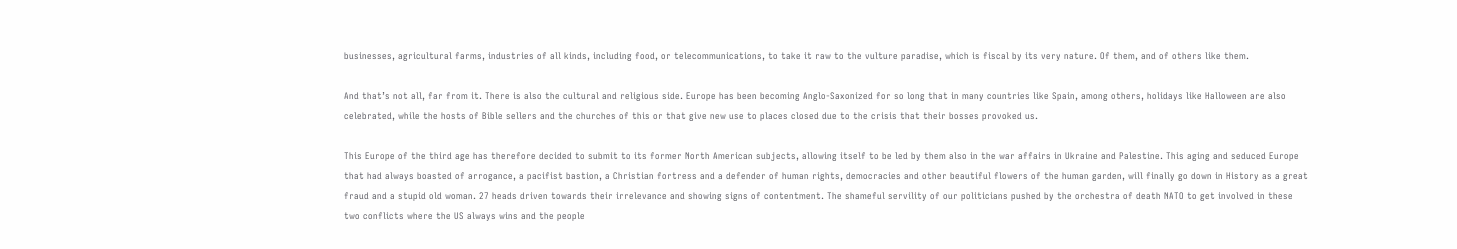businesses, agricultural farms, industries of all kinds, including food, or telecommunications, to take it raw to the vulture paradise, which is fiscal by its very nature. Of them, and of others like them.

And that’s not all, far from it. There is also the cultural and religious side. Europe has been becoming Anglo-Saxonized for so long that in many countries like Spain, among others, holidays like Halloween are also celebrated, while the hosts of Bible sellers and the churches of this or that give new use to places closed due to the crisis that their bosses provoked us.

This Europe of the third age has therefore decided to submit to its former North American subjects, allowing itself to be led by them also in the war affairs in Ukraine and Palestine. This aging and seduced Europe that had always boasted of arrogance, a pacifist bastion, a Christian fortress and a defender of human rights, democracies and other beautiful flowers of the human garden, will finally go down in History as a great fraud and a stupid old woman. 27 heads driven towards their irrelevance and showing signs of contentment. The shameful servility of our politicians pushed by the orchestra of death NATO to get involved in these two conflicts where the US always wins and the people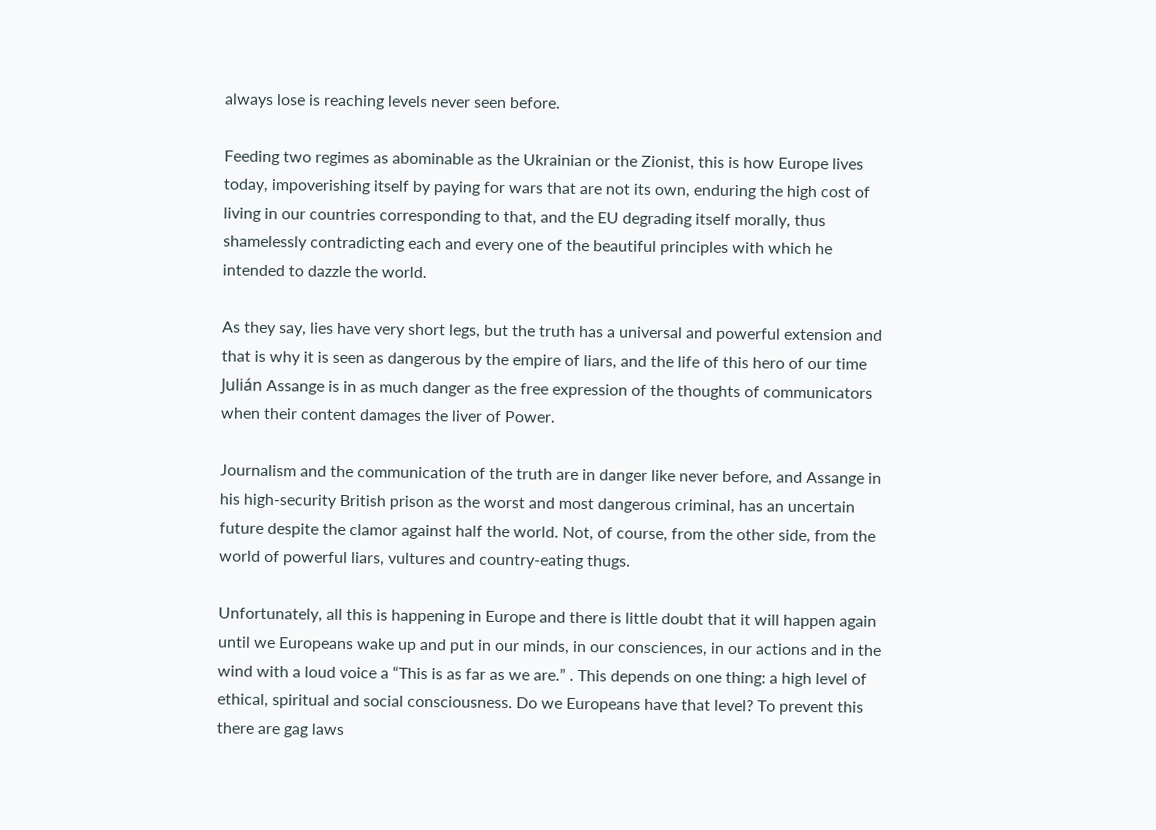always lose is reaching levels never seen before.

Feeding two regimes as abominable as the Ukrainian or the Zionist, this is how Europe lives today, impoverishing itself by paying for wars that are not its own, enduring the high cost of living in our countries corresponding to that, and the EU degrading itself morally, thus shamelessly contradicting each and every one of the beautiful principles with which he intended to dazzle the world.

As they say, lies have very short legs, but the truth has a universal and powerful extension and that is why it is seen as dangerous by the empire of liars, and the life of this hero of our time Julián Assange is in as much danger as the free expression of the thoughts of communicators when their content damages the liver of Power.

Journalism and the communication of the truth are in danger like never before, and Assange in his high-security British prison as the worst and most dangerous criminal, has an uncertain future despite the clamor against half the world. Not, of course, from the other side, from the world of powerful liars, vultures and country-eating thugs.

Unfortunately, all this is happening in Europe and there is little doubt that it will happen again until we Europeans wake up and put in our minds, in our consciences, in our actions and in the wind with a loud voice a “This is as far as we are.” . This depends on one thing: a high level of ethical, spiritual and social consciousness. Do we Europeans have that level? To prevent this there are gag laws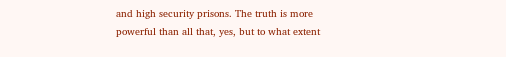and high security prisons. The truth is more powerful than all that, yes, but to what extent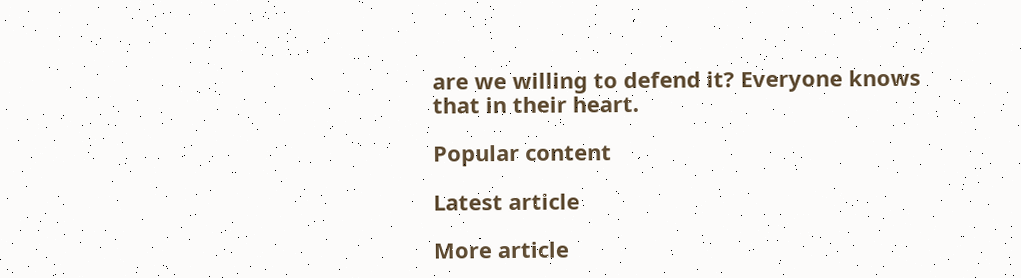are we willing to defend it? Everyone knows that in their heart.

Popular content

Latest article

More article